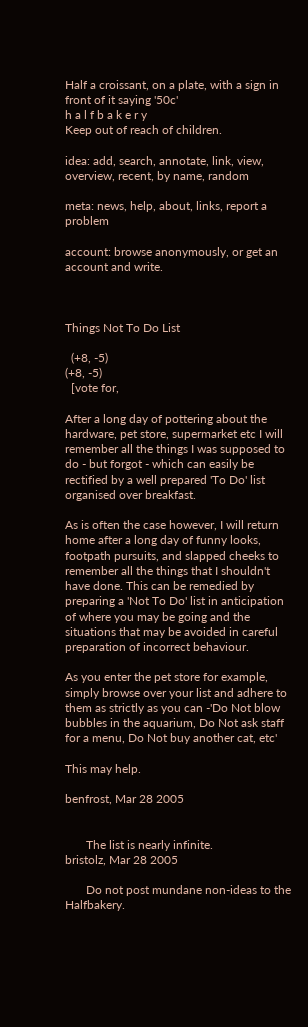Half a croissant, on a plate, with a sign in front of it saying '50c'
h a l f b a k e r y
Keep out of reach of children.

idea: add, search, annotate, link, view, overview, recent, by name, random

meta: news, help, about, links, report a problem

account: browse anonymously, or get an account and write.



Things Not To Do List

  (+8, -5)
(+8, -5)
  [vote for,

After a long day of pottering about the hardware, pet store, supermarket etc I will remember all the things I was supposed to do - but forgot - which can easily be rectified by a well prepared 'To Do' list organised over breakfast.

As is often the case however, I will return home after a long day of funny looks, footpath pursuits, and slapped cheeks to remember all the things that I shouldn't have done. This can be remedied by preparing a 'Not To Do' list in anticipation of where you may be going and the situations that may be avoided in careful preparation of incorrect behaviour.

As you enter the pet store for example, simply browse over your list and adhere to them as strictly as you can -'Do Not blow bubbles in the aquarium, Do Not ask staff for a menu, Do Not buy another cat, etc'

This may help.

benfrost, Mar 28 2005


       The list is nearly infinite.
bristolz, Mar 28 2005

       Do not post mundane non-ideas to the Halfbakery.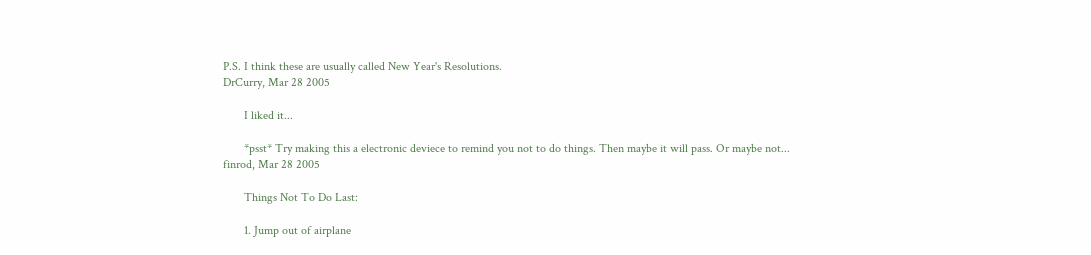P.S. I think these are usually called New Year's Resolutions.
DrCurry, Mar 28 2005

       I liked it...

       *psst* Try making this a electronic deviece to remind you not to do things. Then maybe it will pass. Or maybe not...
finrod, Mar 28 2005

       Things Not To Do Last:

       1. Jump out of airplane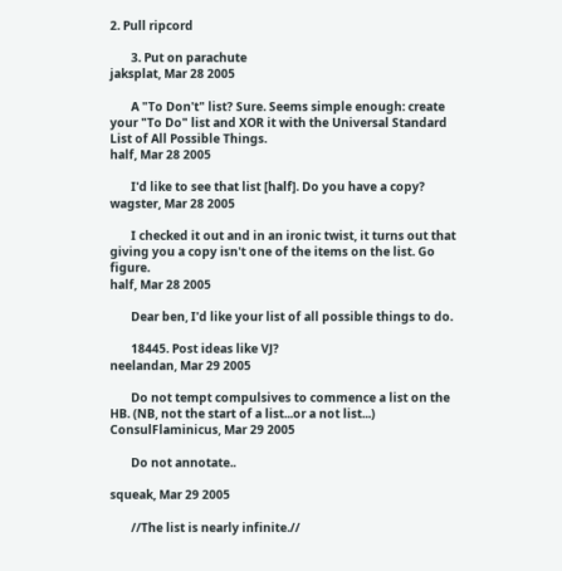2. Pull ripcord

       3. Put on parachute
jaksplat, Mar 28 2005

       A "To Don't" list? Sure. Seems simple enough: create your "To Do" list and XOR it with the Universal Standard List of All Possible Things.
half, Mar 28 2005

       I'd like to see that list [half]. Do you have a copy?
wagster, Mar 28 2005

       I checked it out and in an ironic twist, it turns out that giving you a copy isn't one of the items on the list. Go figure.
half, Mar 28 2005

       Dear ben, I'd like your list of all possible things to do.

       18445. Post ideas like VJ?
neelandan, Mar 29 2005

       Do not tempt compulsives to commence a list on the HB. (NB, not the start of a list...or a not list...)
ConsulFlaminicus, Mar 29 2005

       Do not annotate..

squeak, Mar 29 2005

       //The list is nearly infinite.//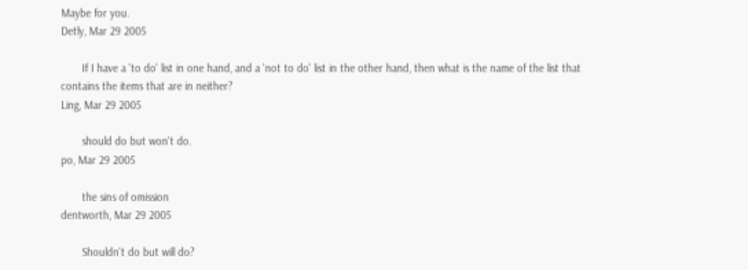Maybe for you.
Detly, Mar 29 2005

       If I have a 'to do' list in one hand, and a 'not to do' list in the other hand, then what is the name of the list that contains the items that are in neither?
Ling, Mar 29 2005

       should do but won't do.
po, Mar 29 2005

       the sins of omission
dentworth, Mar 29 2005

       Shouldn't do but will do?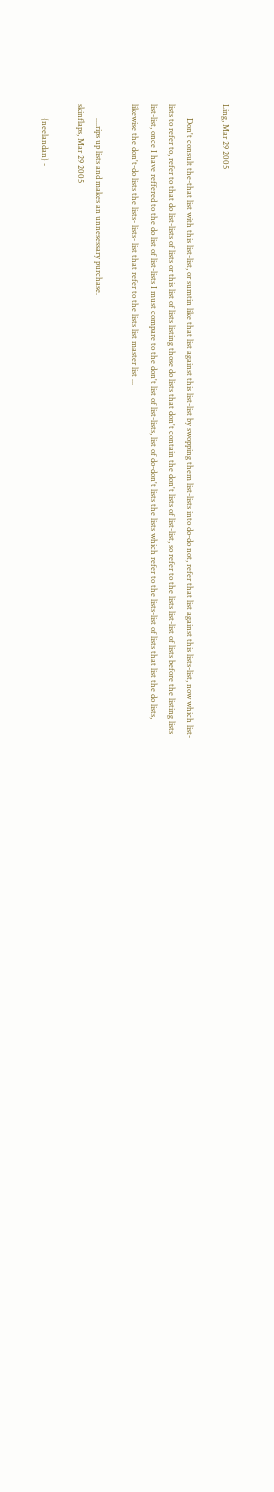Ling, Mar 29 2005

       Don't consult the-that list with this list-list, or sumtin like that list against this list-list by swopping them list-lists into do-do not, refer that list against this lists-list, now which list-lists to refer to, refer to that do list-lists of lists or this list of lists listing those do lists that don't contain the don't lists of list-list, so refer to the lists list-list of lists before the listing lists list-list, once I have reffered to the do list of list-lists I must compare to the don't list of list-lists, list of do-don't lists the lists which refer to the lists-list of lists that list the do lists, likewise the don't-do lists the lists- lists- list that refer to the lists list master list ...

       ....rips up lists and makes an unnesessary purchase.
skinflaps, Mar 29 2005

       {neelandan} -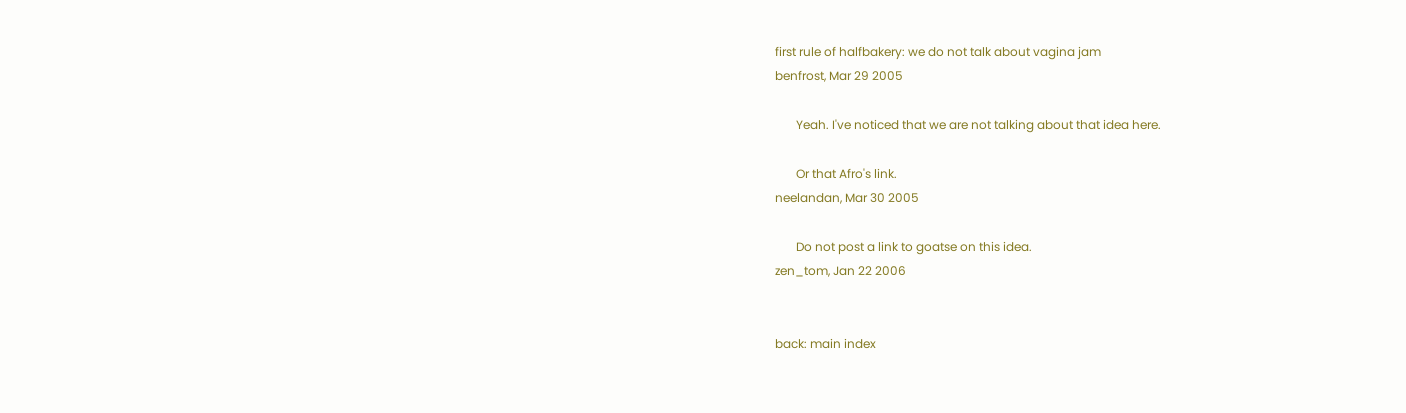first rule of halfbakery: we do not talk about vagina jam
benfrost, Mar 29 2005

       Yeah. I've noticed that we are not talking about that idea here.

       Or that Afro's link.
neelandan, Mar 30 2005

       Do not post a link to goatse on this idea.
zen_tom, Jan 22 2006


back: main index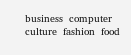business  computer  culture  fashion  food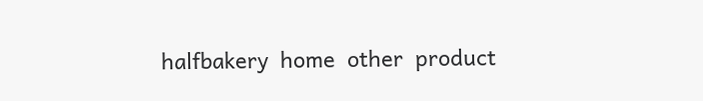halfbakery  home  other  product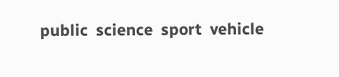public  science  sport  vehicle